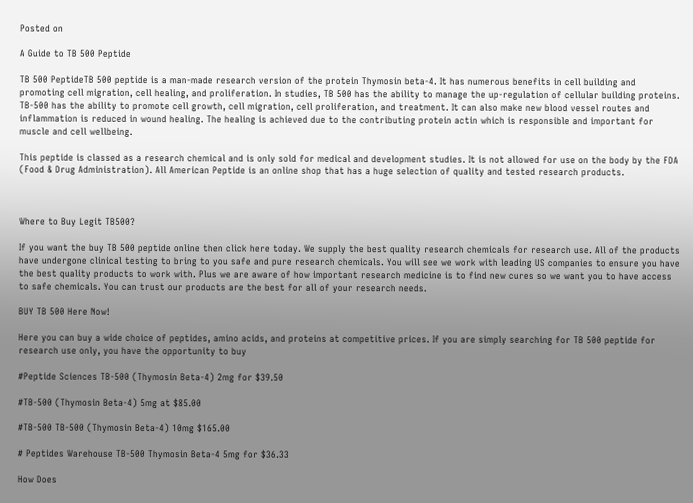Posted on

A Guide to TB 500 Peptide

TB 500 PeptideTB 500 peptide is a man-made research version of the protein Thymosin beta-4. It has numerous benefits in cell building and promoting cell migration, cell healing, and proliferation. In studies, TB 500 has the ability to manage the up-regulation of cellular building proteins. TB-500 has the ability to promote cell growth, cell migration, cell proliferation, and treatment. It can also make new blood vessel routes and inflammation is reduced in wound healing. The healing is achieved due to the contributing protein actin which is responsible and important for muscle and cell wellbeing.

This peptide is classed as a research chemical and is only sold for medical and development studies. It is not allowed for use on the body by the FDA (Food & Drug Administration). All American Peptide is an online shop that has a huge selection of quality and tested research products.



Where to Buy Legit TB500?

If you want the buy TB 500 peptide online then click here today. We supply the best quality research chemicals for research use. All of the products have undergone clinical testing to bring to you safe and pure research chemicals. You will see we work with leading US companies to ensure you have the best quality products to work with. Plus we are aware of how important research medicine is to find new cures so we want you to have access to safe chemicals. You can trust our products are the best for all of your research needs.

BUY TB 500 Here Now!

Here you can buy a wide choice of peptides, amino acids, and proteins at competitive prices. If you are simply searching for TB 500 peptide for research use only, you have the opportunity to buy

#Peptide Sciences TB-500 (Thymosin Beta-4) 2mg for $39.50

#TB-500 (Thymosin Beta-4) 5mg at $85.00

#TB-500 TB-500 (Thymosin Beta-4) 10mg $165.00

# Peptides Warehouse TB-500 Thymosin Beta-4 5mg for $36.33

How Does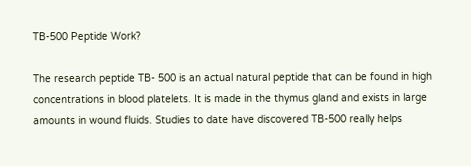TB-500 Peptide Work?

The research peptide TB- 500 is an actual natural peptide that can be found in high concentrations in blood platelets. It is made in the thymus gland and exists in large amounts in wound fluids. Studies to date have discovered TB-500 really helps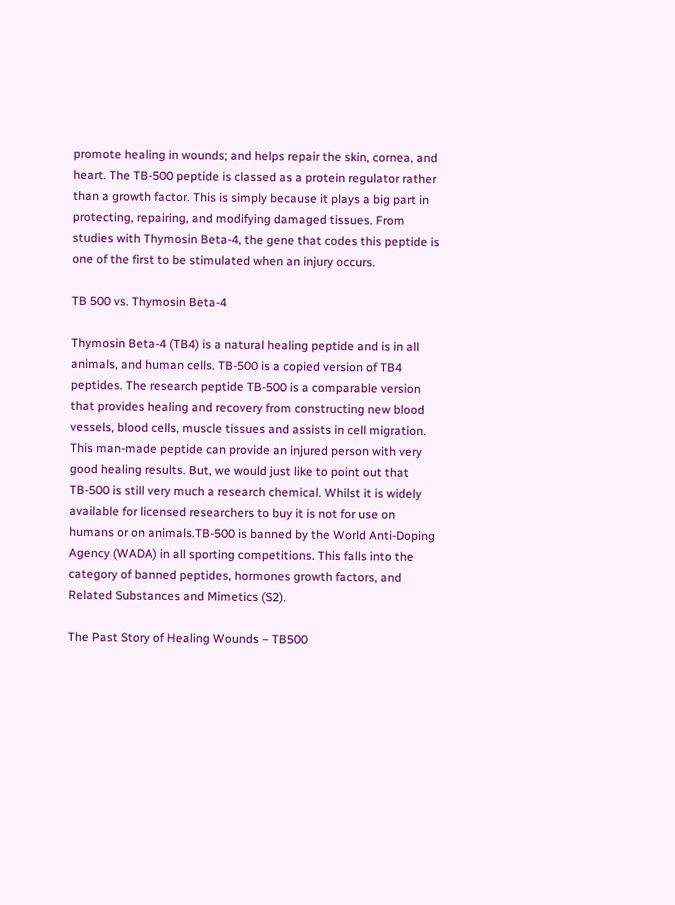promote healing in wounds; and helps repair the skin, cornea, and heart. The TB-500 peptide is classed as a protein regulator rather than a growth factor. This is simply because it plays a big part in protecting, repairing, and modifying damaged tissues. From studies with Thymosin Beta-4, the gene that codes this peptide is one of the first to be stimulated when an injury occurs.

TB 500 vs. Thymosin Beta-4

Thymosin Beta-4 (TB4) is a natural healing peptide and is in all animals, and human cells. TB-500 is a copied version of TB4 peptides. The research peptide TB-500 is a comparable version that provides healing and recovery from constructing new blood vessels, blood cells, muscle tissues and assists in cell migration. This man-made peptide can provide an injured person with very good healing results. But, we would just like to point out that TB-500 is still very much a research chemical. Whilst it is widely available for licensed researchers to buy it is not for use on humans or on animals.TB-500 is banned by the World Anti-Doping Agency (WADA) in all sporting competitions. This falls into the category of banned peptides, hormones growth factors, and Related Substances and Mimetics (S2).

The Past Story of Healing Wounds – TB500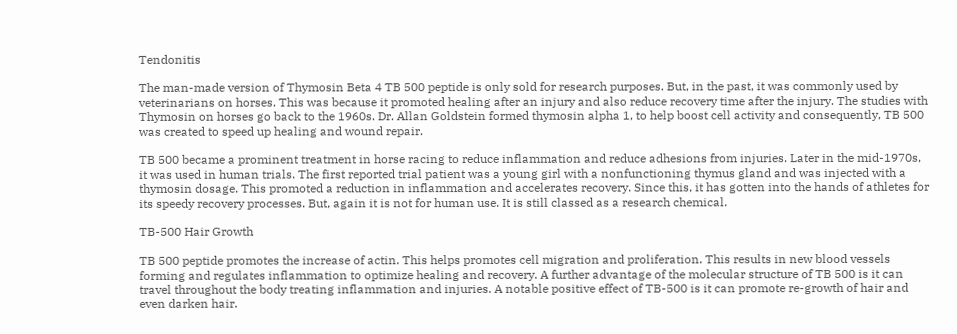Tendonitis

The man-made version of Thymosin Beta 4 TB 500 peptide is only sold for research purposes. But, in the past, it was commonly used by veterinarians on horses. This was because it promoted healing after an injury and also reduce recovery time after the injury. The studies with Thymosin on horses go back to the 1960s. Dr. Allan Goldstein formed thymosin alpha 1, to help boost cell activity and consequently, TB 500 was created to speed up healing and wound repair.

TB 500 became a prominent treatment in horse racing to reduce inflammation and reduce adhesions from injuries. Later in the mid-1970s, it was used in human trials. The first reported trial patient was a young girl with a nonfunctioning thymus gland and was injected with a thymosin dosage. This promoted a reduction in inflammation and accelerates recovery. Since this, it has gotten into the hands of athletes for its speedy recovery processes. But, again it is not for human use. It is still classed as a research chemical.

TB-500 Hair Growth

TB 500 peptide promotes the increase of actin. This helps promotes cell migration and proliferation. This results in new blood vessels forming and regulates inflammation to optimize healing and recovery. A further advantage of the molecular structure of TB 500 is it can travel throughout the body treating inflammation and injuries. A notable positive effect of TB-500 is it can promote re-growth of hair and even darken hair.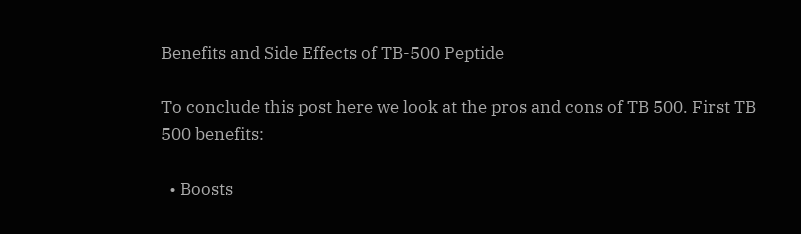Benefits and Side Effects of TB-500 Peptide

To conclude this post here we look at the pros and cons of TB 500. First TB 500 benefits:

  • Boosts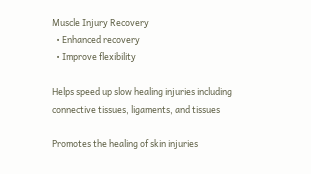Muscle Injury Recovery
  • Enhanced recovery
  • Improve flexibility

Helps speed up slow healing injuries including connective tissues, ligaments, and tissues

Promotes the healing of skin injuries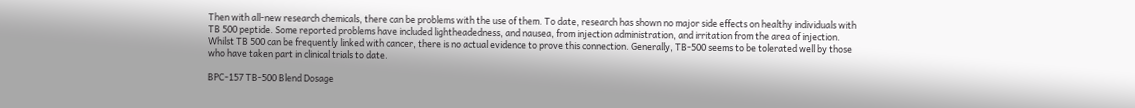Then with all-new research chemicals, there can be problems with the use of them. To date, research has shown no major side effects on healthy individuals with TB 500 peptide. Some reported problems have included lightheadedness, and nausea, from injection administration, and irritation from the area of injection. Whilst TB 500 can be frequently linked with cancer, there is no actual evidence to prove this connection. Generally, TB-500 seems to be tolerated well by those who have taken part in clinical trials to date.

BPC-157 TB-500 Blend Dosage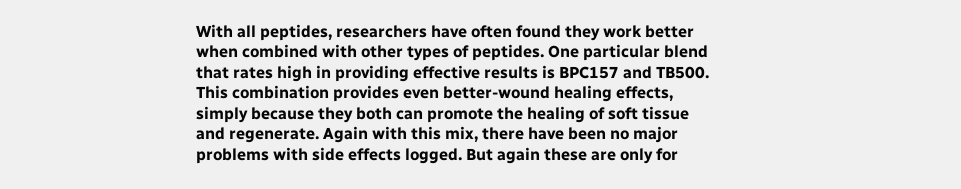With all peptides, researchers have often found they work better when combined with other types of peptides. One particular blend that rates high in providing effective results is BPC157 and TB500. This combination provides even better-wound healing effects, simply because they both can promote the healing of soft tissue and regenerate. Again with this mix, there have been no major problems with side effects logged. But again these are only for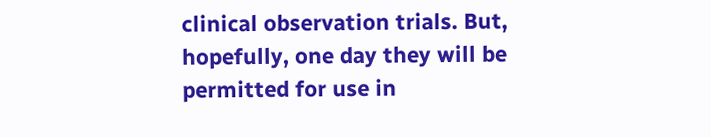clinical observation trials. But, hopefully, one day they will be permitted for use in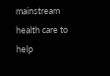mainstream health care to help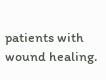patients with wound healing.